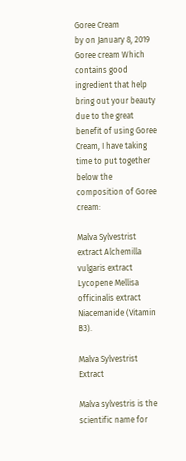Goree Cream
by on January 8, 2019
Goree cream Which contains good ingredient that help bring out your beauty due to the great benefit of using Goree Cream, I have taking time to put together below the composition of Goree cream:

Malva Sylvestrist extract Alchemilla vulgaris extract Lycopene Mellisa officinalis extract Niacemanide (Vitamin B3).

Malva Sylvestrist Extract

Malva sylvestris is the scientific name for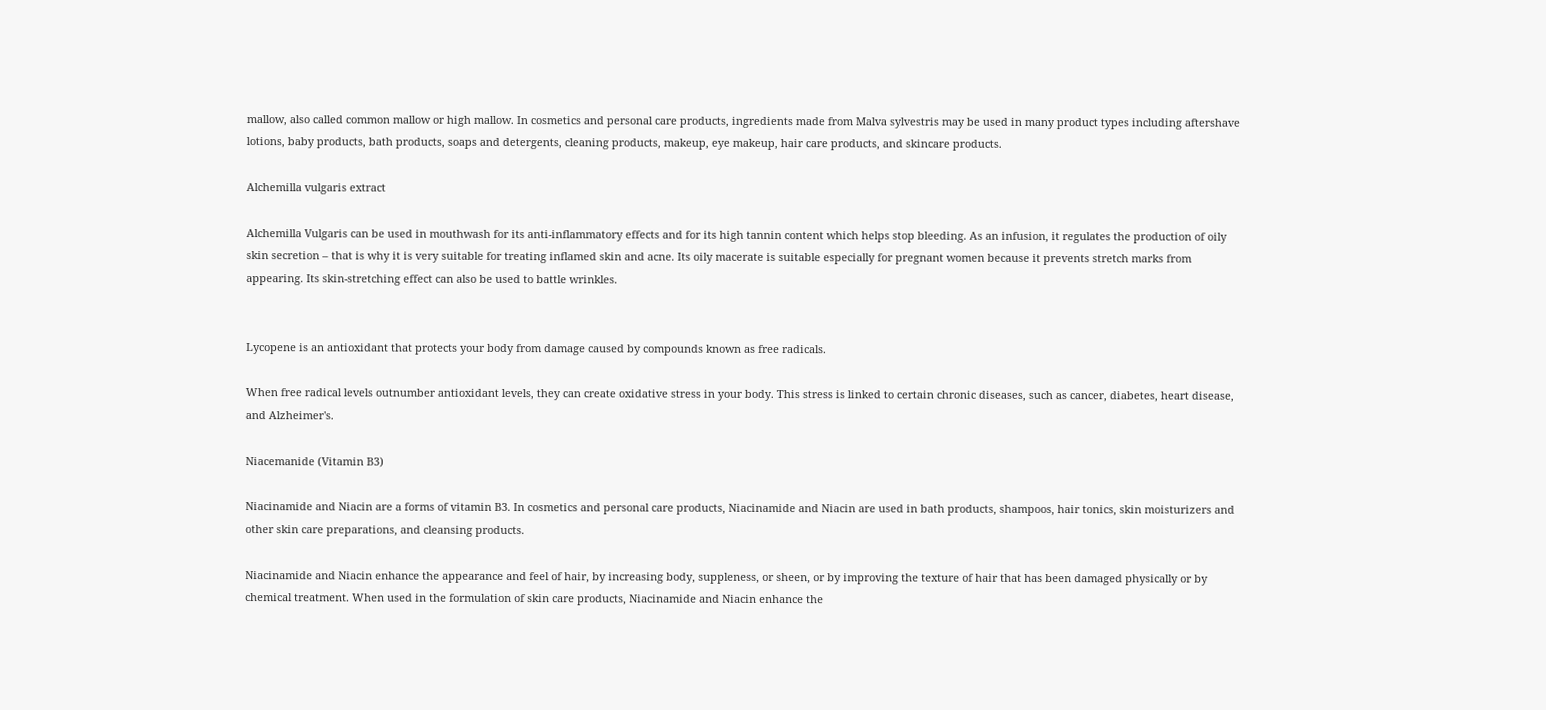mallow, also called common mallow or high mallow. In cosmetics and personal care products, ingredients made from Malva sylvestris may be used in many product types including aftershave lotions, baby products, bath products, soaps and detergents, cleaning products, makeup, eye makeup, hair care products, and skincare products.

Alchemilla vulgaris extract

Alchemilla Vulgaris can be used in mouthwash for its anti-inflammatory effects and for its high tannin content which helps stop bleeding. As an infusion, it regulates the production of oily skin secretion – that is why it is very suitable for treating inflamed skin and acne. Its oily macerate is suitable especially for pregnant women because it prevents stretch marks from appearing. Its skin-stretching effect can also be used to battle wrinkles.


Lycopene is an antioxidant that protects your body from damage caused by compounds known as free radicals.

When free radical levels outnumber antioxidant levels, they can create oxidative stress in your body. This stress is linked to certain chronic diseases, such as cancer, diabetes, heart disease, and Alzheimer's.

Niacemanide (Vitamin B3)

Niacinamide and Niacin are a forms of vitamin B3. In cosmetics and personal care products, Niacinamide and Niacin are used in bath products, shampoos, hair tonics, skin moisturizers and other skin care preparations, and cleansing products.

Niacinamide and Niacin enhance the appearance and feel of hair, by increasing body, suppleness, or sheen, or by improving the texture of hair that has been damaged physically or by chemical treatment. When used in the formulation of skin care products, Niacinamide and Niacin enhance the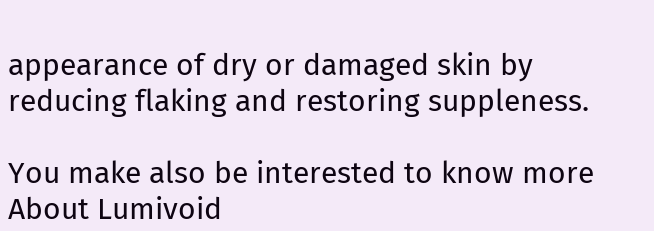appearance of dry or damaged skin by reducing flaking and restoring suppleness.

You make also be interested to know more About Lumivoid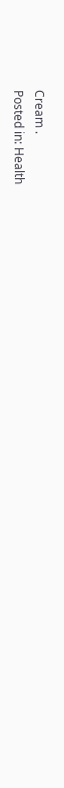Cream .
Posted in: Health